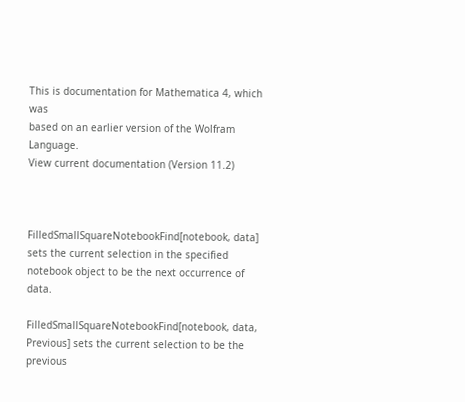This is documentation for Mathematica 4, which was
based on an earlier version of the Wolfram Language.
View current documentation (Version 11.2)



FilledSmallSquareNotebookFind[notebook, data] sets the current selection in the specified notebook object to be the next occurrence of data.

FilledSmallSquareNotebookFind[notebook, data, Previous] sets the current selection to be the previous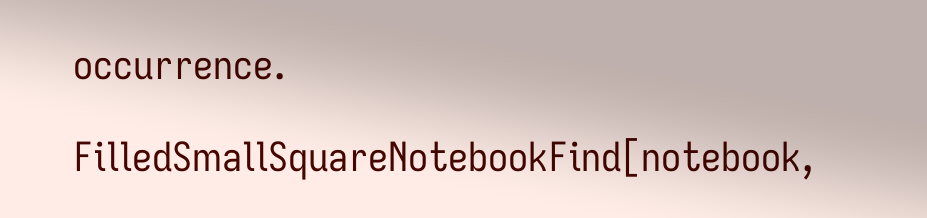occurrence.

FilledSmallSquareNotebookFind[notebook,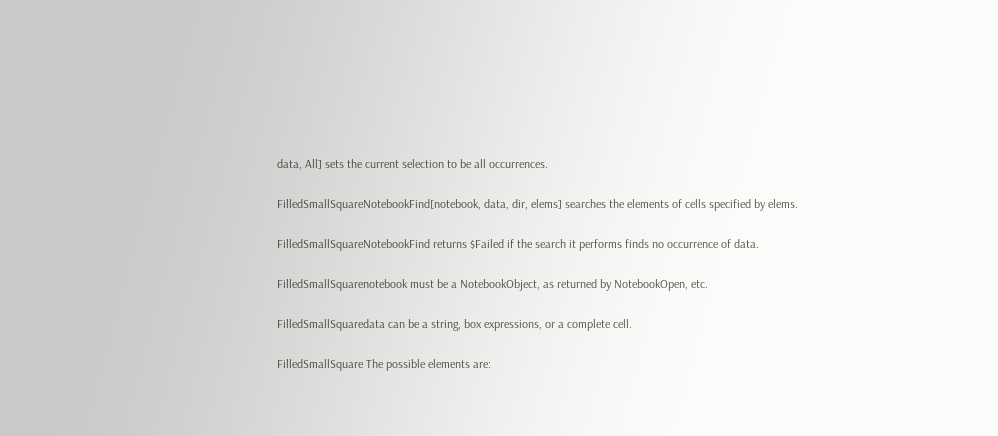data, All] sets the current selection to be all occurrences.

FilledSmallSquareNotebookFind[notebook, data, dir, elems] searches the elements of cells specified by elems.

FilledSmallSquareNotebookFind returns $Failed if the search it performs finds no occurrence of data.

FilledSmallSquarenotebook must be a NotebookObject, as returned by NotebookOpen, etc.

FilledSmallSquaredata can be a string, box expressions, or a complete cell.

FilledSmallSquare The possible elements are: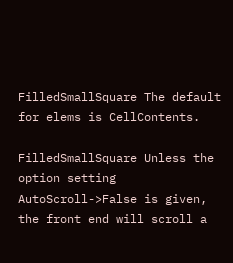FilledSmallSquare The default for elems is CellContents.

FilledSmallSquare Unless the option setting AutoScroll->False is given, the front end will scroll a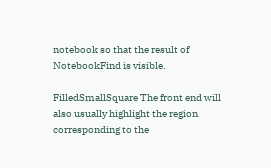notebook so that the result of NotebookFind is visible.

FilledSmallSquare The front end will also usually highlight the region corresponding to the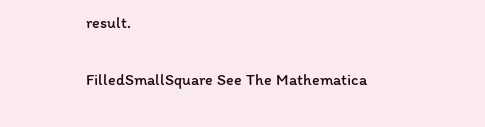result.

FilledSmallSquare See The Mathematica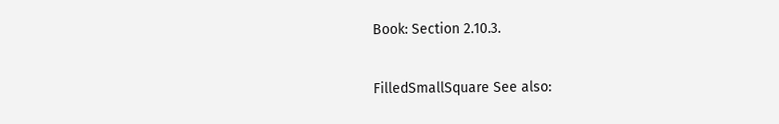Book: Section 2.10.3.

FilledSmallSquare See also: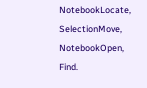NotebookLocate, SelectionMove, NotebookOpen, Find.